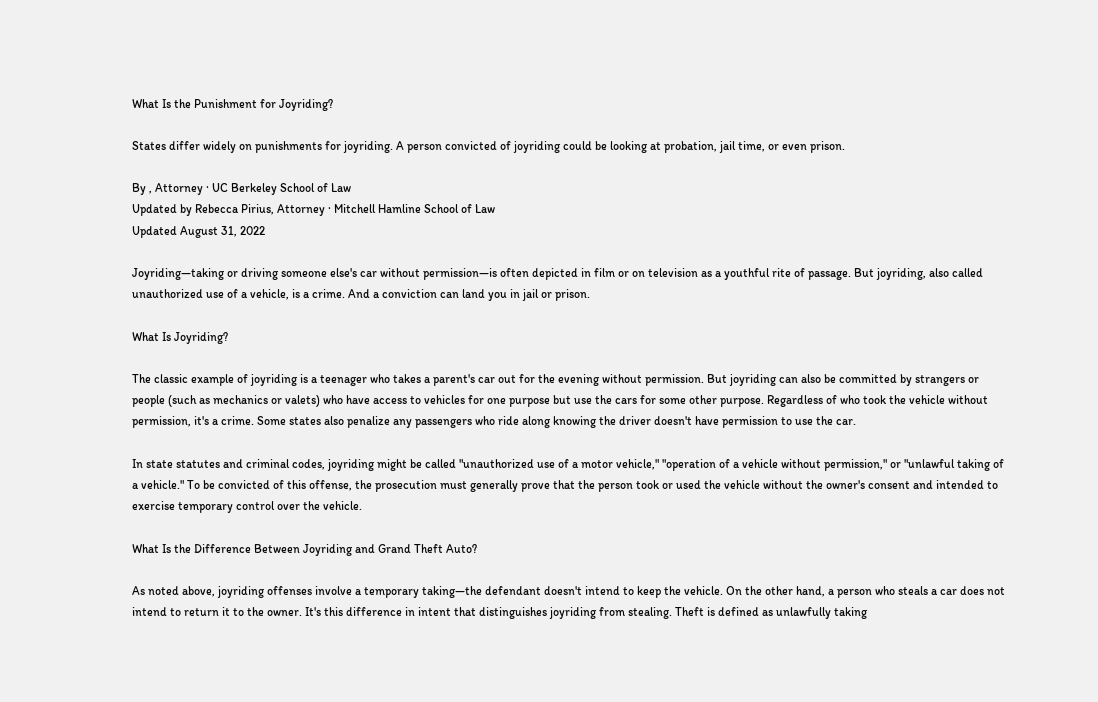What Is the Punishment for Joyriding?

States differ widely on punishments for joyriding. A person convicted of joyriding could be looking at probation, jail time, or even prison.

By , Attorney · UC Berkeley School of Law
Updated by Rebecca Pirius, Attorney · Mitchell Hamline School of Law
Updated August 31, 2022

Joyriding—taking or driving someone else's car without permission—is often depicted in film or on television as a youthful rite of passage. But joyriding, also called unauthorized use of a vehicle, is a crime. And a conviction can land you in jail or prison.

What Is Joyriding?

The classic example of joyriding is a teenager who takes a parent's car out for the evening without permission. But joyriding can also be committed by strangers or people (such as mechanics or valets) who have access to vehicles for one purpose but use the cars for some other purpose. Regardless of who took the vehicle without permission, it's a crime. Some states also penalize any passengers who ride along knowing the driver doesn't have permission to use the car.

In state statutes and criminal codes, joyriding might be called "unauthorized use of a motor vehicle," "operation of a vehicle without permission," or "unlawful taking of a vehicle." To be convicted of this offense, the prosecution must generally prove that the person took or used the vehicle without the owner's consent and intended to exercise temporary control over the vehicle.

What Is the Difference Between Joyriding and Grand Theft Auto?

As noted above, joyriding offenses involve a temporary taking—the defendant doesn't intend to keep the vehicle. On the other hand, a person who steals a car does not intend to return it to the owner. It's this difference in intent that distinguishes joyriding from stealing. Theft is defined as unlawfully taking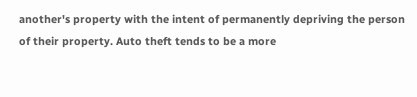another's property with the intent of permanently depriving the person of their property. Auto theft tends to be a more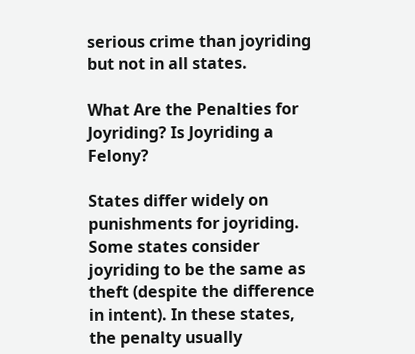serious crime than joyriding but not in all states.

What Are the Penalties for Joyriding? Is Joyriding a Felony?

States differ widely on punishments for joyriding. Some states consider joyriding to be the same as theft (despite the difference in intent). In these states, the penalty usually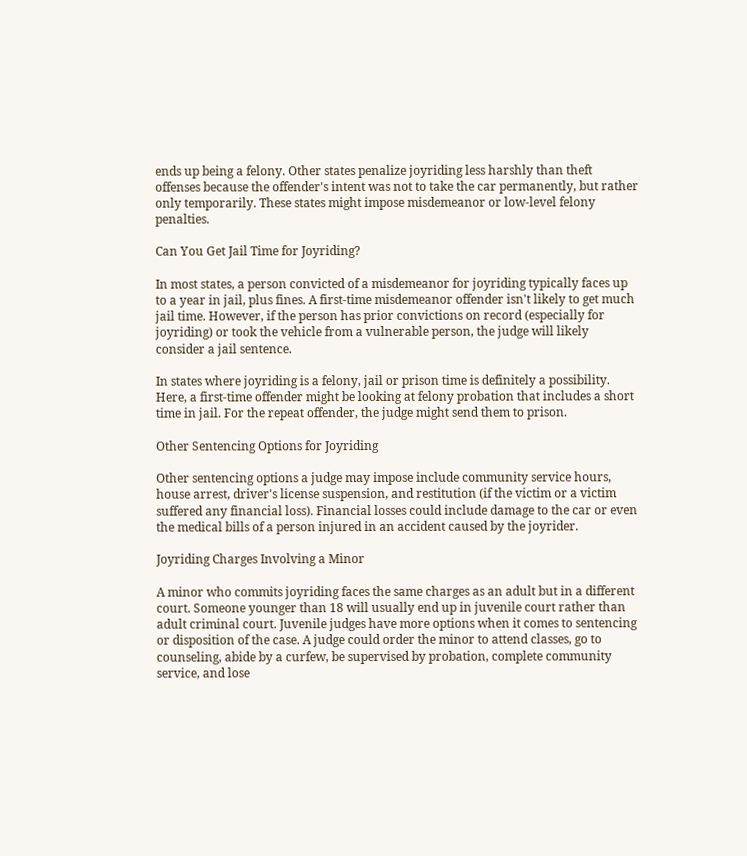ends up being a felony. Other states penalize joyriding less harshly than theft offenses because the offender's intent was not to take the car permanently, but rather only temporarily. These states might impose misdemeanor or low-level felony penalties.

Can You Get Jail Time for Joyriding?

In most states, a person convicted of a misdemeanor for joyriding typically faces up to a year in jail, plus fines. A first-time misdemeanor offender isn't likely to get much jail time. However, if the person has prior convictions on record (especially for joyriding) or took the vehicle from a vulnerable person, the judge will likely consider a jail sentence.

In states where joyriding is a felony, jail or prison time is definitely a possibility. Here, a first-time offender might be looking at felony probation that includes a short time in jail. For the repeat offender, the judge might send them to prison.

Other Sentencing Options for Joyriding

Other sentencing options a judge may impose include community service hours, house arrest, driver's license suspension, and restitution (if the victim or a victim suffered any financial loss). Financial losses could include damage to the car or even the medical bills of a person injured in an accident caused by the joyrider.

Joyriding Charges Involving a Minor

A minor who commits joyriding faces the same charges as an adult but in a different court. Someone younger than 18 will usually end up in juvenile court rather than adult criminal court. Juvenile judges have more options when it comes to sentencing or disposition of the case. A judge could order the minor to attend classes, go to counseling, abide by a curfew, be supervised by probation, complete community service, and lose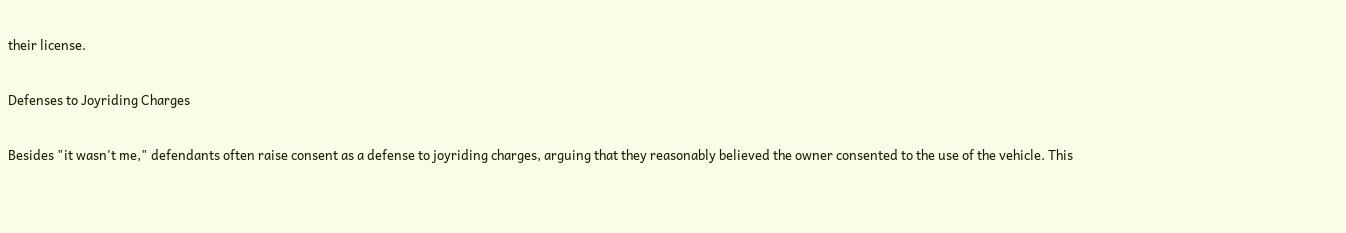their license.

Defenses to Joyriding Charges

Besides "it wasn't me," defendants often raise consent as a defense to joyriding charges, arguing that they reasonably believed the owner consented to the use of the vehicle. This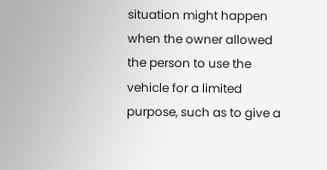situation might happen when the owner allowed the person to use the vehicle for a limited purpose, such as to give a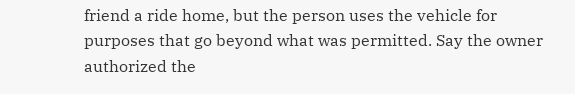friend a ride home, but the person uses the vehicle for purposes that go beyond what was permitted. Say the owner authorized the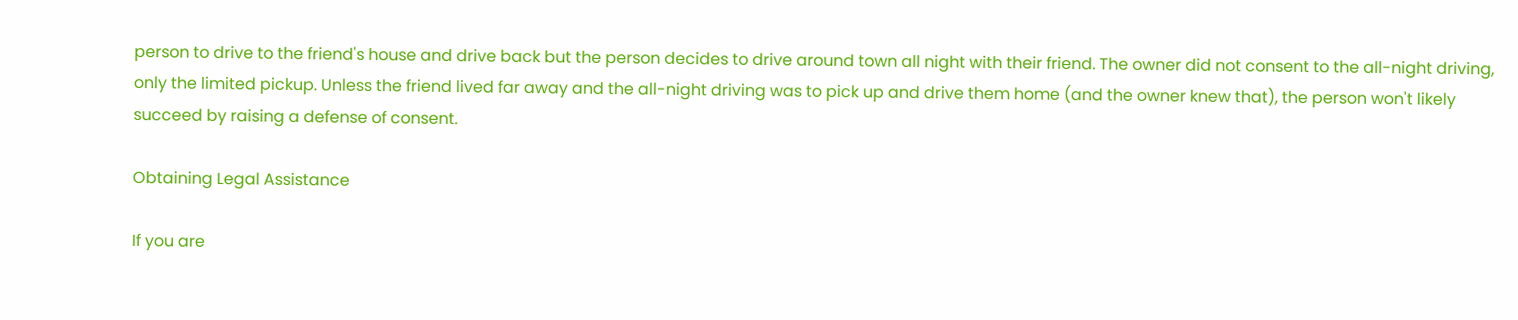person to drive to the friend's house and drive back but the person decides to drive around town all night with their friend. The owner did not consent to the all-night driving, only the limited pickup. Unless the friend lived far away and the all-night driving was to pick up and drive them home (and the owner knew that), the person won't likely succeed by raising a defense of consent.

Obtaining Legal Assistance

If you are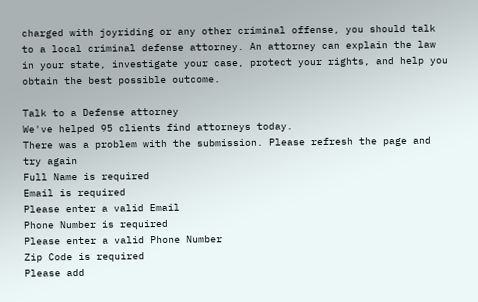charged with joyriding or any other criminal offense, you should talk to a local criminal defense attorney. An attorney can explain the law in your state, investigate your case, protect your rights, and help you obtain the best possible outcome.

Talk to a Defense attorney
We've helped 95 clients find attorneys today.
There was a problem with the submission. Please refresh the page and try again
Full Name is required
Email is required
Please enter a valid Email
Phone Number is required
Please enter a valid Phone Number
Zip Code is required
Please add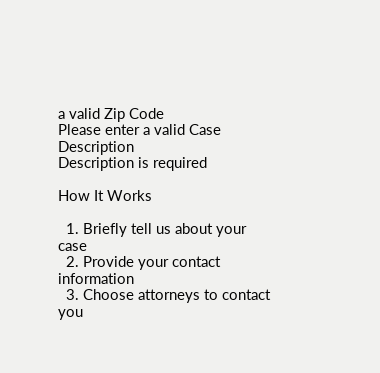a valid Zip Code
Please enter a valid Case Description
Description is required

How It Works

  1. Briefly tell us about your case
  2. Provide your contact information
  3. Choose attorneys to contact you